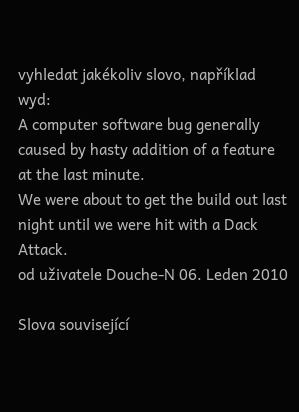vyhledat jakékoliv slovo, například wyd:
A computer software bug generally caused by hasty addition of a feature at the last minute.
We were about to get the build out last night until we were hit with a Dack Attack.
od uživatele Douche-N 06. Leden 2010

Slova související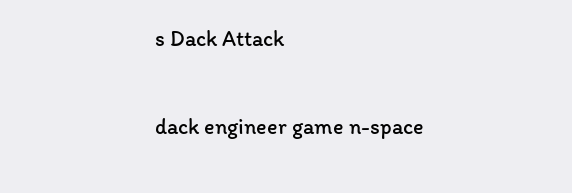s Dack Attack

dack engineer game n-space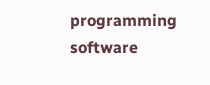programming software